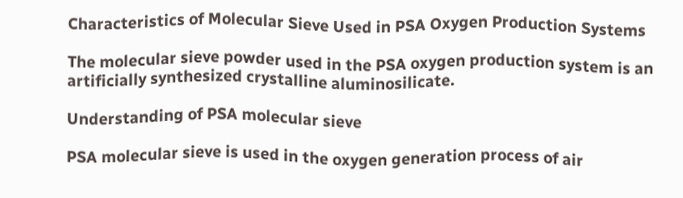Characteristics of Molecular Sieve Used in PSA Oxygen Production Systems

The molecular sieve powder used in the PSA oxygen production system is an artificially synthesized crystalline aluminosilicate.

Understanding of PSA molecular sieve

PSA molecular sieve is used in the oxygen generation process of air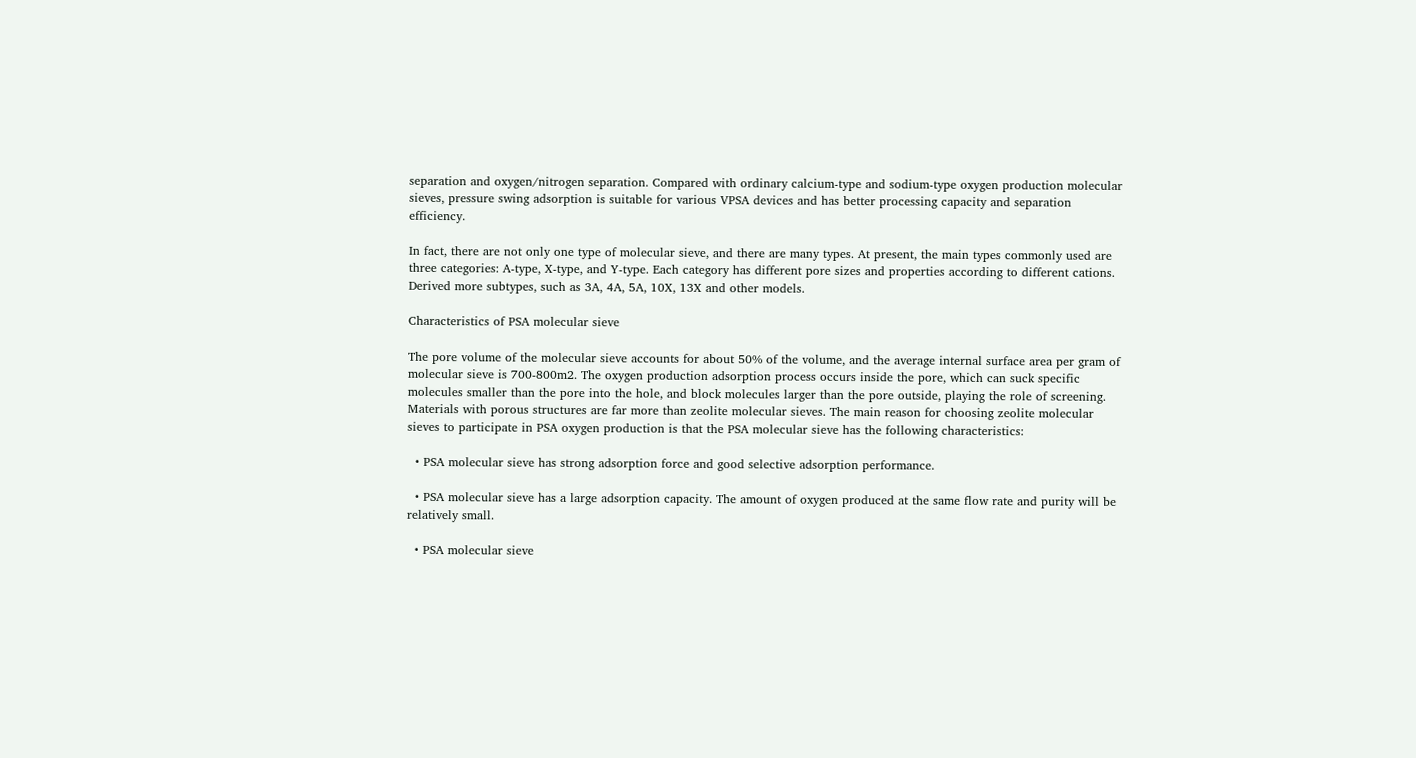separation and oxygen/nitrogen separation. Compared with ordinary calcium-type and sodium-type oxygen production molecular sieves, pressure swing adsorption is suitable for various VPSA devices and has better processing capacity and separation efficiency.

In fact, there are not only one type of molecular sieve, and there are many types. At present, the main types commonly used are three categories: A-type, X-type, and Y-type. Each category has different pore sizes and properties according to different cations. Derived more subtypes, such as 3A, 4A, 5A, 10X, 13X and other models.

Characteristics of PSA molecular sieve

The pore volume of the molecular sieve accounts for about 50% of the volume, and the average internal surface area per gram of molecular sieve is 700-800m2. The oxygen production adsorption process occurs inside the pore, which can suck specific molecules smaller than the pore into the hole, and block molecules larger than the pore outside, playing the role of screening. Materials with porous structures are far more than zeolite molecular sieves. The main reason for choosing zeolite molecular sieves to participate in PSA oxygen production is that the PSA molecular sieve has the following characteristics:

  • PSA molecular sieve has strong adsorption force and good selective adsorption performance.

  • PSA molecular sieve has a large adsorption capacity. The amount of oxygen produced at the same flow rate and purity will be relatively small.

  • PSA molecular sieve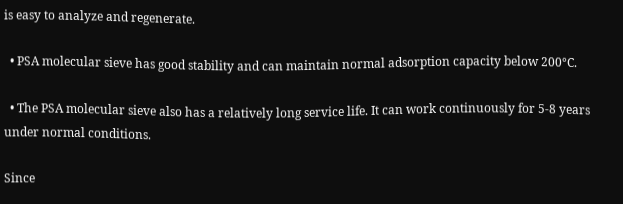is easy to analyze and regenerate.

  • PSA molecular sieve has good stability and can maintain normal adsorption capacity below 200°C.

  • The PSA molecular sieve also has a relatively long service life. It can work continuously for 5-8 years under normal conditions.

Since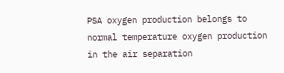PSA oxygen production belongs to normal temperature oxygen production in the air separation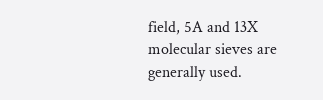field, 5A and 13X molecular sieves are generally used.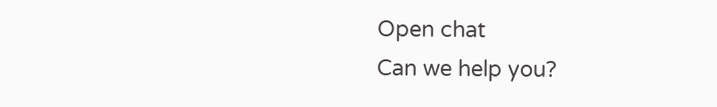Open chat
Can we help you?